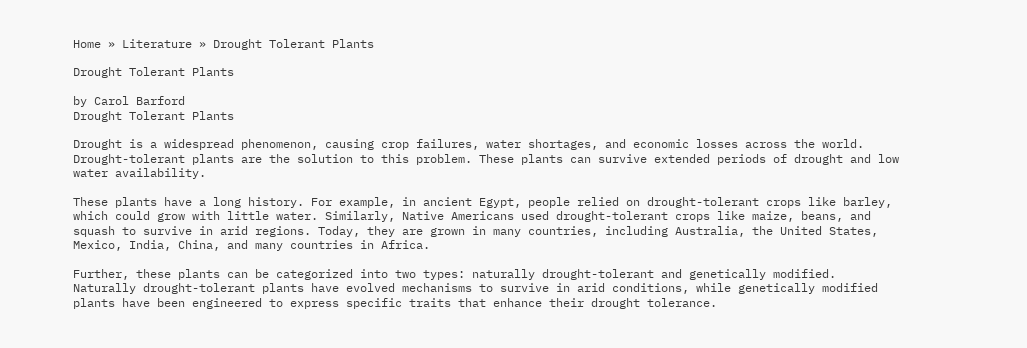Home » Literature » Drought Tolerant Plants

Drought Tolerant Plants

by Carol Barford
Drought Tolerant Plants

Drought is a widespread phenomenon, causing crop failures, water shortages, and economic losses across the world. Drought-tolerant plants are the solution to this problem. These plants can survive extended periods of drought and low water availability.

These plants have a long history. For example, in ancient Egypt, people relied on drought-tolerant crops like barley, which could grow with little water. Similarly, Native Americans used drought-tolerant crops like maize, beans, and squash to survive in arid regions. Today, they are grown in many countries, including Australia, the United States, Mexico, India, China, and many countries in Africa.

Further, these plants can be categorized into two types: naturally drought-tolerant and genetically modified. Naturally drought-tolerant plants have evolved mechanisms to survive in arid conditions, while genetically modified plants have been engineered to express specific traits that enhance their drought tolerance.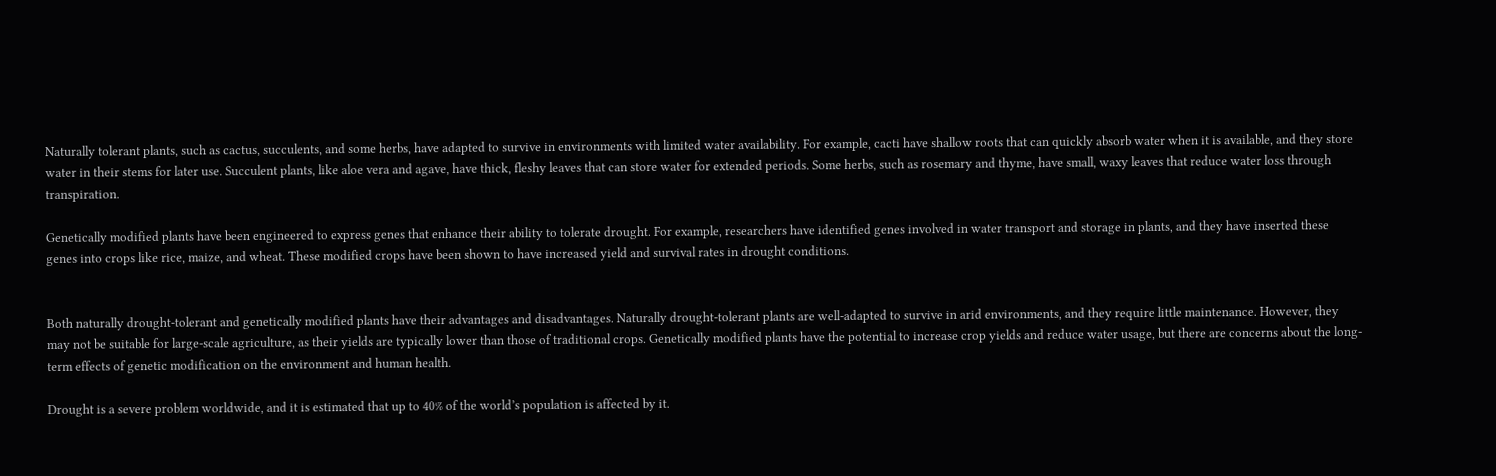Naturally tolerant plants, such as cactus, succulents, and some herbs, have adapted to survive in environments with limited water availability. For example, cacti have shallow roots that can quickly absorb water when it is available, and they store water in their stems for later use. Succulent plants, like aloe vera and agave, have thick, fleshy leaves that can store water for extended periods. Some herbs, such as rosemary and thyme, have small, waxy leaves that reduce water loss through transpiration.

Genetically modified plants have been engineered to express genes that enhance their ability to tolerate drought. For example, researchers have identified genes involved in water transport and storage in plants, and they have inserted these genes into crops like rice, maize, and wheat. These modified crops have been shown to have increased yield and survival rates in drought conditions.


Both naturally drought-tolerant and genetically modified plants have their advantages and disadvantages. Naturally drought-tolerant plants are well-adapted to survive in arid environments, and they require little maintenance. However, they may not be suitable for large-scale agriculture, as their yields are typically lower than those of traditional crops. Genetically modified plants have the potential to increase crop yields and reduce water usage, but there are concerns about the long-term effects of genetic modification on the environment and human health.

Drought is a severe problem worldwide, and it is estimated that up to 40% of the world’s population is affected by it.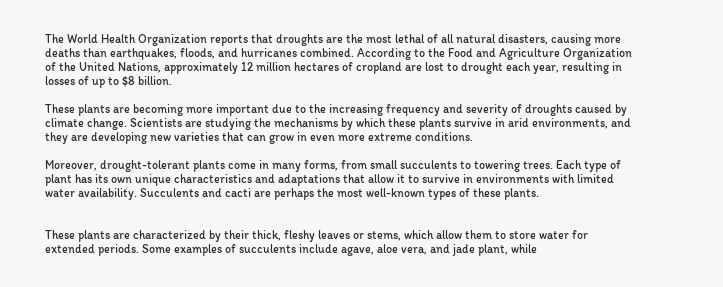The World Health Organization reports that droughts are the most lethal of all natural disasters, causing more deaths than earthquakes, floods, and hurricanes combined. According to the Food and Agriculture Organization of the United Nations, approximately 12 million hectares of cropland are lost to drought each year, resulting in losses of up to $8 billion.

These plants are becoming more important due to the increasing frequency and severity of droughts caused by climate change. Scientists are studying the mechanisms by which these plants survive in arid environments, and they are developing new varieties that can grow in even more extreme conditions.

Moreover, drought-tolerant plants come in many forms, from small succulents to towering trees. Each type of plant has its own unique characteristics and adaptations that allow it to survive in environments with limited water availability. Succulents and cacti are perhaps the most well-known types of these plants.


These plants are characterized by their thick, fleshy leaves or stems, which allow them to store water for extended periods. Some examples of succulents include agave, aloe vera, and jade plant, while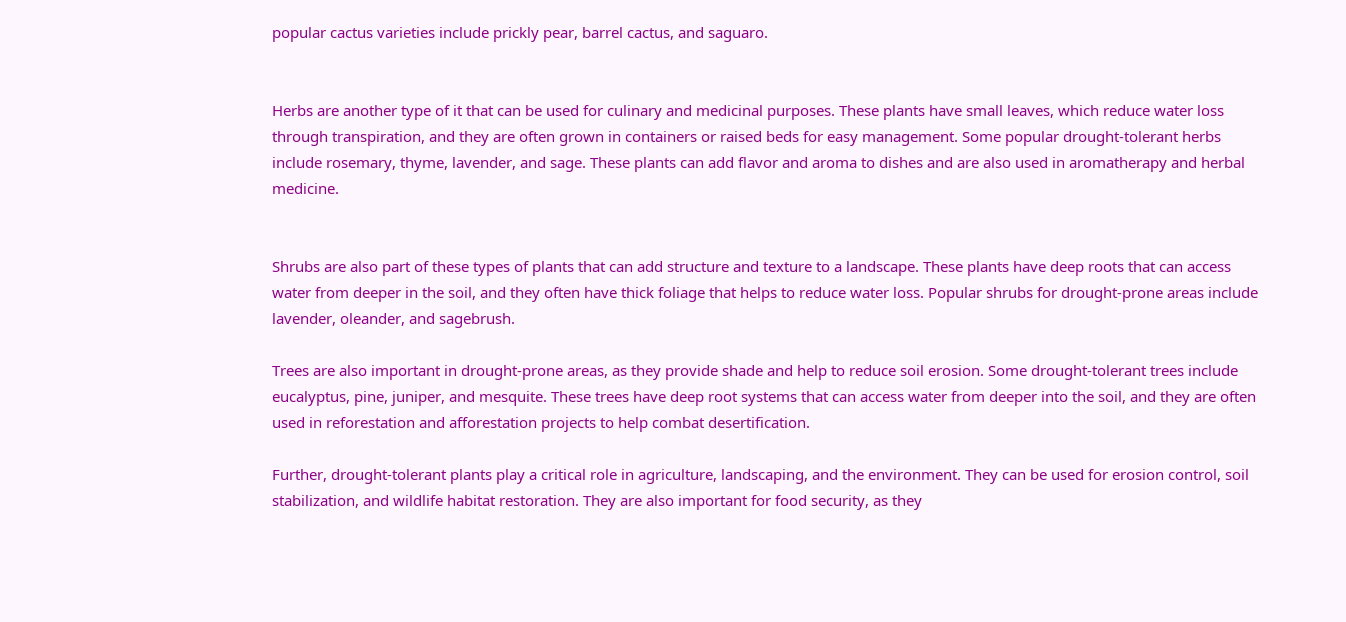popular cactus varieties include prickly pear, barrel cactus, and saguaro.


Herbs are another type of it that can be used for culinary and medicinal purposes. These plants have small leaves, which reduce water loss through transpiration, and they are often grown in containers or raised beds for easy management. Some popular drought-tolerant herbs include rosemary, thyme, lavender, and sage. These plants can add flavor and aroma to dishes and are also used in aromatherapy and herbal medicine.


Shrubs are also part of these types of plants that can add structure and texture to a landscape. These plants have deep roots that can access water from deeper in the soil, and they often have thick foliage that helps to reduce water loss. Popular shrubs for drought-prone areas include lavender, oleander, and sagebrush.

Trees are also important in drought-prone areas, as they provide shade and help to reduce soil erosion. Some drought-tolerant trees include eucalyptus, pine, juniper, and mesquite. These trees have deep root systems that can access water from deeper into the soil, and they are often used in reforestation and afforestation projects to help combat desertification.

Further, drought-tolerant plants play a critical role in agriculture, landscaping, and the environment. They can be used for erosion control, soil stabilization, and wildlife habitat restoration. They are also important for food security, as they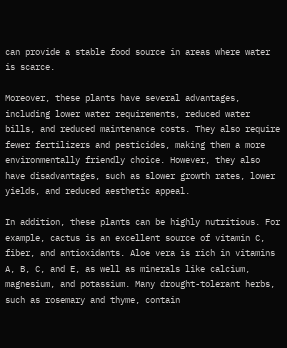can provide a stable food source in areas where water is scarce.

Moreover, these plants have several advantages, including lower water requirements, reduced water bills, and reduced maintenance costs. They also require fewer fertilizers and pesticides, making them a more environmentally friendly choice. However, they also have disadvantages, such as slower growth rates, lower yields, and reduced aesthetic appeal.

In addition, these plants can be highly nutritious. For example, cactus is an excellent source of vitamin C, fiber, and antioxidants. Aloe vera is rich in vitamins A, B, C, and E, as well as minerals like calcium, magnesium, and potassium. Many drought-tolerant herbs, such as rosemary and thyme, contain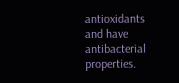antioxidants and have antibacterial properties.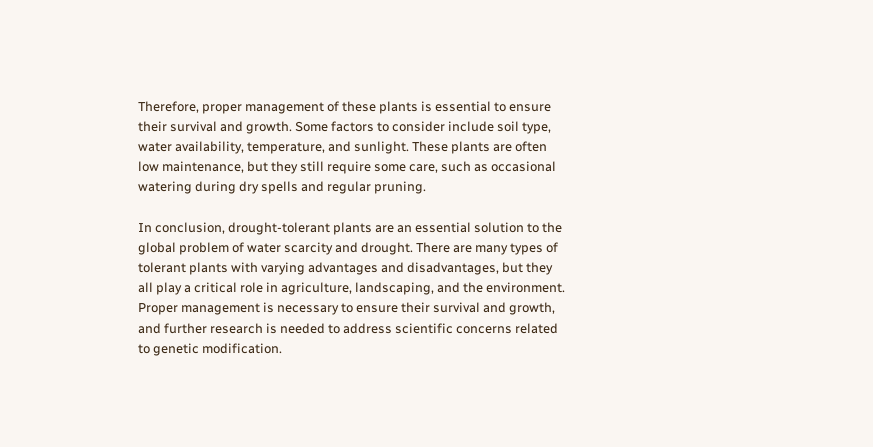Therefore, proper management of these plants is essential to ensure their survival and growth. Some factors to consider include soil type, water availability, temperature, and sunlight. These plants are often low maintenance, but they still require some care, such as occasional watering during dry spells and regular pruning.

In conclusion, drought-tolerant plants are an essential solution to the global problem of water scarcity and drought. There are many types of tolerant plants with varying advantages and disadvantages, but they all play a critical role in agriculture, landscaping, and the environment. Proper management is necessary to ensure their survival and growth, and further research is needed to address scientific concerns related to genetic modification.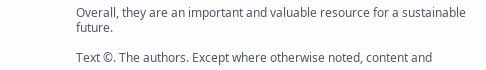Overall, they are an important and valuable resource for a sustainable future.

Text ©. The authors. Except where otherwise noted, content and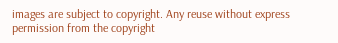images are subject to copyright. Any reuse without express permission from the copyright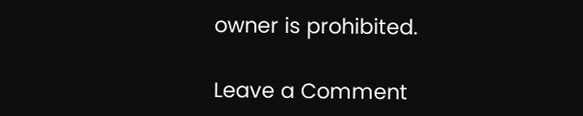owner is prohibited.

Leave a Comment